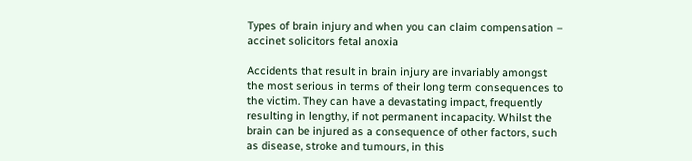Types of brain injury and when you can claim compensation – accinet solicitors fetal anoxia

Accidents that result in brain injury are invariably amongst the most serious in terms of their long term consequences to the victim. They can have a devastating impact, frequently resulting in lengthy, if not permanent incapacity. Whilst the brain can be injured as a consequence of other factors, such as disease, stroke and tumours, in this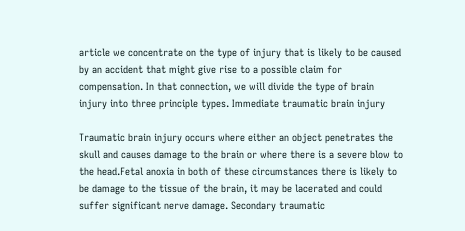article we concentrate on the type of injury that is likely to be caused by an accident that might give rise to a possible claim for compensation. In that connection, we will divide the type of brain injury into three principle types. Immediate traumatic brain injury

Traumatic brain injury occurs where either an object penetrates the skull and causes damage to the brain or where there is a severe blow to the head.Fetal anoxia in both of these circumstances there is likely to be damage to the tissue of the brain, it may be lacerated and could suffer significant nerve damage. Secondary traumatic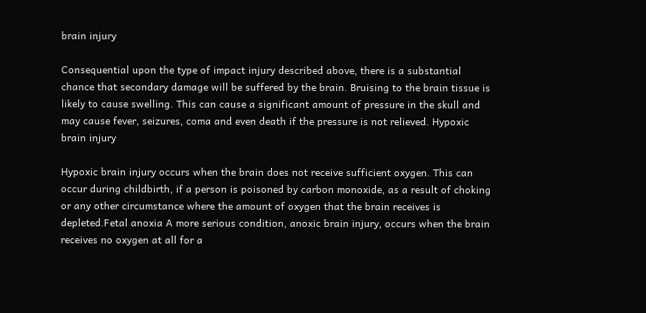brain injury

Consequential upon the type of impact injury described above, there is a substantial chance that secondary damage will be suffered by the brain. Bruising to the brain tissue is likely to cause swelling. This can cause a significant amount of pressure in the skull and may cause fever, seizures, coma and even death if the pressure is not relieved. Hypoxic brain injury

Hypoxic brain injury occurs when the brain does not receive sufficient oxygen. This can occur during childbirth, if a person is poisoned by carbon monoxide, as a result of choking or any other circumstance where the amount of oxygen that the brain receives is depleted.Fetal anoxia A more serious condition, anoxic brain injury, occurs when the brain receives no oxygen at all for a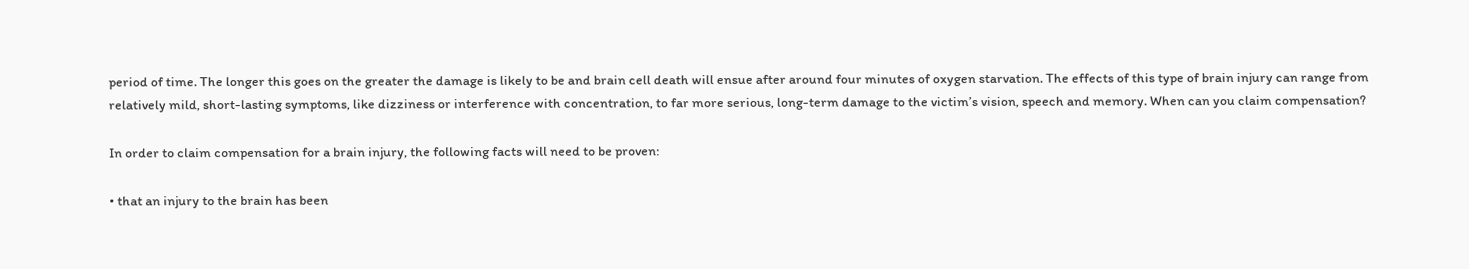period of time. The longer this goes on the greater the damage is likely to be and brain cell death will ensue after around four minutes of oxygen starvation. The effects of this type of brain injury can range from relatively mild, short-lasting symptoms, like dizziness or interference with concentration, to far more serious, long-term damage to the victim’s vision, speech and memory. When can you claim compensation?

In order to claim compensation for a brain injury, the following facts will need to be proven:

• that an injury to the brain has been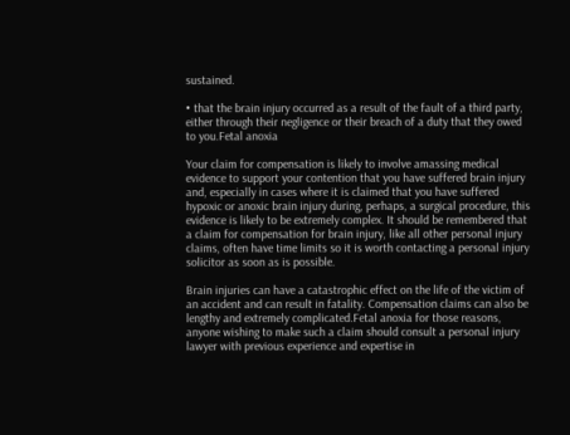sustained.

• that the brain injury occurred as a result of the fault of a third party, either through their negligence or their breach of a duty that they owed to you.Fetal anoxia

Your claim for compensation is likely to involve amassing medical evidence to support your contention that you have suffered brain injury and, especially in cases where it is claimed that you have suffered hypoxic or anoxic brain injury during, perhaps, a surgical procedure, this evidence is likely to be extremely complex. It should be remembered that a claim for compensation for brain injury, like all other personal injury claims, often have time limits so it is worth contacting a personal injury solicitor as soon as is possible.

Brain injuries can have a catastrophic effect on the life of the victim of an accident and can result in fatality. Compensation claims can also be lengthy and extremely complicated.Fetal anoxia for those reasons, anyone wishing to make such a claim should consult a personal injury lawyer with previous experience and expertise in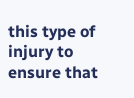this type of injury to ensure that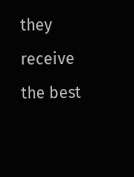they receive the best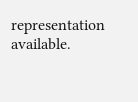representation available.